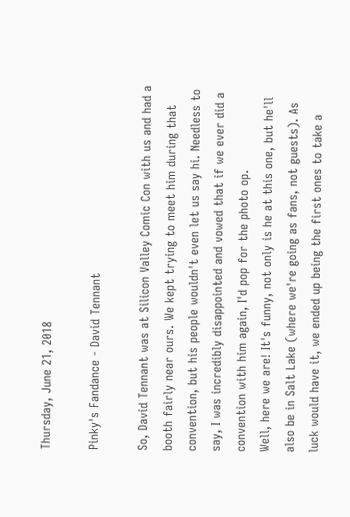Thursday, June 21, 2018

Pinky's Fandance - David Tennant

So, David Tennant was at Silicon Valley Comic Con with us and had a booth fairly near ours. We kept trying to meet him during that convention, but his people wouldn't even let us say hi. Needless to say, I was incredibly disappointed and vowed that if we ever did a convention with him again, I'd pop for the photo op.
Well, here we are! It's funny, not only is he at this one, but he'll also be in Salt Lake (where we're going as fans, not guests). As luck would have it, we ended up being the first ones to take a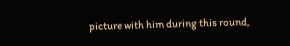picture with him during this round,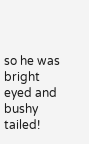so he was bright eyed and bushy tailed!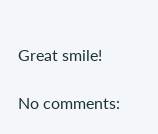Great smile!

No comments: